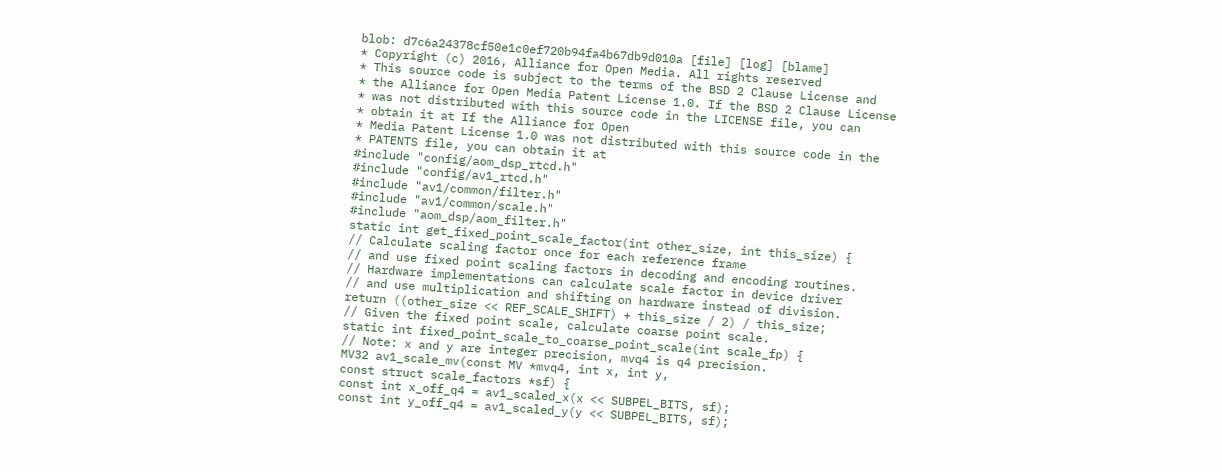blob: d7c6a24378cf50e1c0ef720b94fa4b67db9d010a [file] [log] [blame]
* Copyright (c) 2016, Alliance for Open Media. All rights reserved
* This source code is subject to the terms of the BSD 2 Clause License and
* the Alliance for Open Media Patent License 1.0. If the BSD 2 Clause License
* was not distributed with this source code in the LICENSE file, you can
* obtain it at If the Alliance for Open
* Media Patent License 1.0 was not distributed with this source code in the
* PATENTS file, you can obtain it at
#include "config/aom_dsp_rtcd.h"
#include "config/av1_rtcd.h"
#include "av1/common/filter.h"
#include "av1/common/scale.h"
#include "aom_dsp/aom_filter.h"
static int get_fixed_point_scale_factor(int other_size, int this_size) {
// Calculate scaling factor once for each reference frame
// and use fixed point scaling factors in decoding and encoding routines.
// Hardware implementations can calculate scale factor in device driver
// and use multiplication and shifting on hardware instead of division.
return ((other_size << REF_SCALE_SHIFT) + this_size / 2) / this_size;
// Given the fixed point scale, calculate coarse point scale.
static int fixed_point_scale_to_coarse_point_scale(int scale_fp) {
// Note: x and y are integer precision, mvq4 is q4 precision.
MV32 av1_scale_mv(const MV *mvq4, int x, int y,
const struct scale_factors *sf) {
const int x_off_q4 = av1_scaled_x(x << SUBPEL_BITS, sf);
const int y_off_q4 = av1_scaled_y(y << SUBPEL_BITS, sf);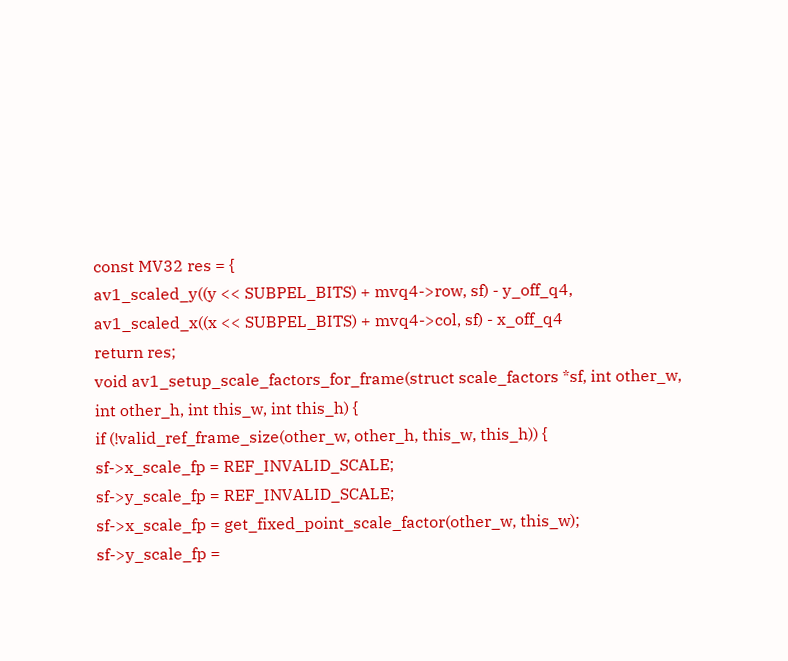const MV32 res = {
av1_scaled_y((y << SUBPEL_BITS) + mvq4->row, sf) - y_off_q4,
av1_scaled_x((x << SUBPEL_BITS) + mvq4->col, sf) - x_off_q4
return res;
void av1_setup_scale_factors_for_frame(struct scale_factors *sf, int other_w,
int other_h, int this_w, int this_h) {
if (!valid_ref_frame_size(other_w, other_h, this_w, this_h)) {
sf->x_scale_fp = REF_INVALID_SCALE;
sf->y_scale_fp = REF_INVALID_SCALE;
sf->x_scale_fp = get_fixed_point_scale_factor(other_w, this_w);
sf->y_scale_fp =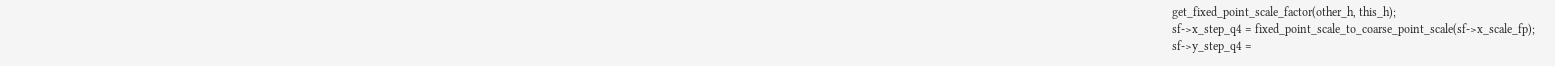get_fixed_point_scale_factor(other_h, this_h);
sf->x_step_q4 = fixed_point_scale_to_coarse_point_scale(sf->x_scale_fp);
sf->y_step_q4 =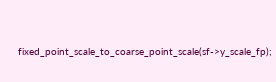fixed_point_scale_to_coarse_point_scale(sf->y_scale_fp);